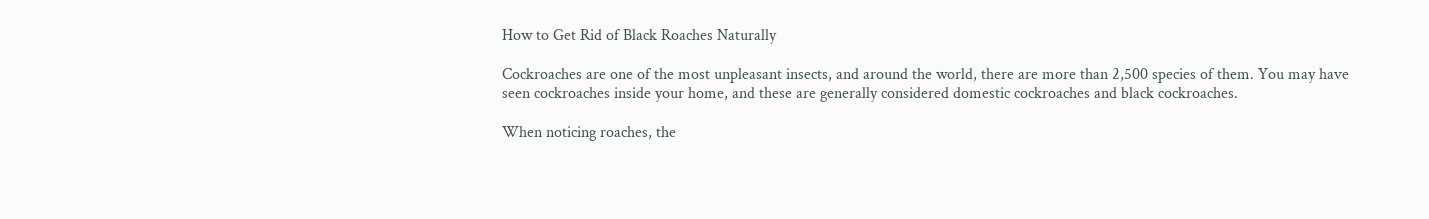How to Get Rid of Black Roaches Naturally

Cockroaches are one of the most unpleasant insects, and around the world, there are more than 2,500 species of them. You may have seen cockroaches inside your home, and these are generally considered domestic cockroaches and black cockroaches.

When noticing roaches, the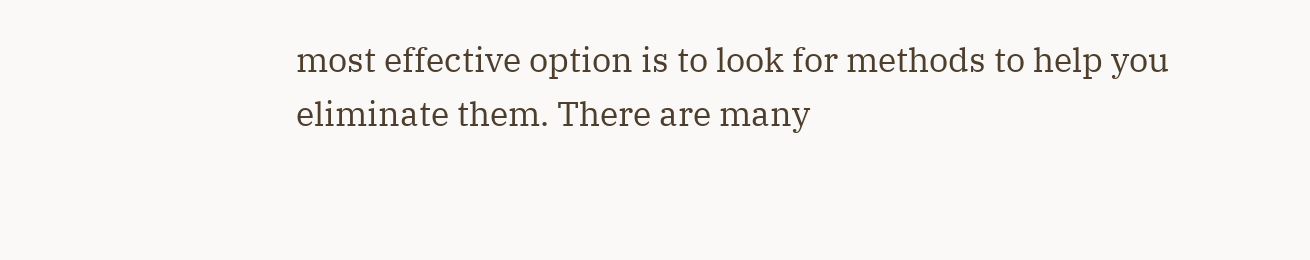most effective option is to look for methods to help you eliminate them. There are many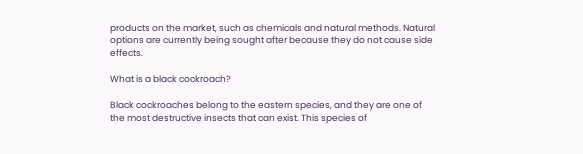products on the market, such as chemicals and natural methods. Natural options are currently being sought after because they do not cause side effects.

What is a black cockroach?

Black cockroaches belong to the eastern species, and they are one of the most destructive insects that can exist. This species of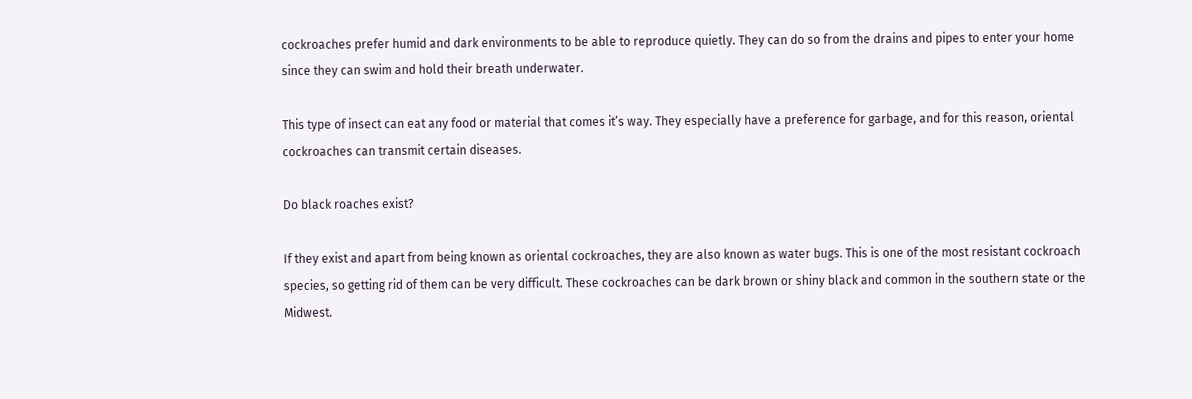cockroaches prefer humid and dark environments to be able to reproduce quietly. They can do so from the drains and pipes to enter your home since they can swim and hold their breath underwater.

This type of insect can eat any food or material that comes it’s way. They especially have a preference for garbage, and for this reason, oriental cockroaches can transmit certain diseases.

Do black roaches exist?

If they exist and apart from being known as oriental cockroaches, they are also known as water bugs. This is one of the most resistant cockroach species, so getting rid of them can be very difficult. These cockroaches can be dark brown or shiny black and common in the southern state or the Midwest.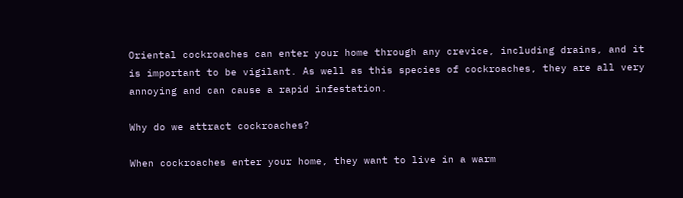Oriental cockroaches can enter your home through any crevice, including drains, and it is important to be vigilant. As well as this species of cockroaches, they are all very annoying and can cause a rapid infestation.

Why do we attract cockroaches?

When cockroaches enter your home, they want to live in a warm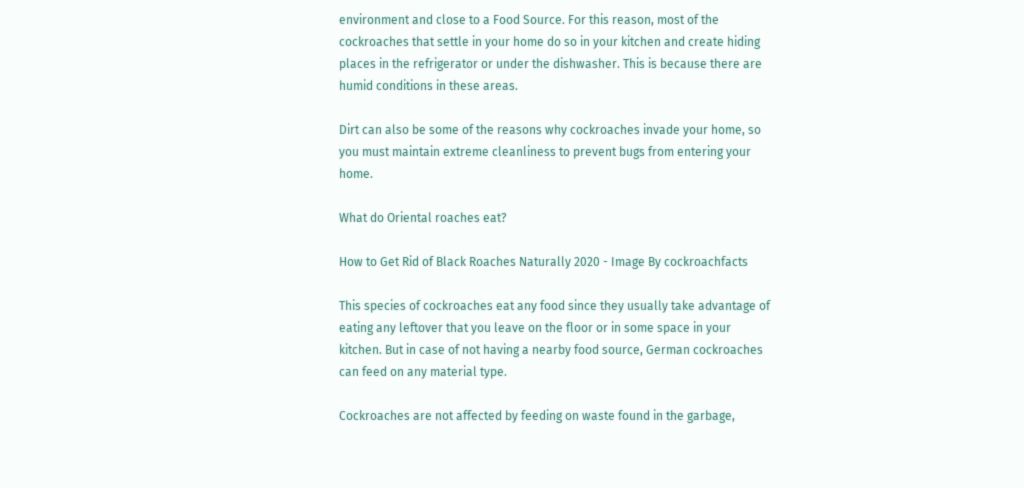environment and close to a Food Source. For this reason, most of the cockroaches that settle in your home do so in your kitchen and create hiding places in the refrigerator or under the dishwasher. This is because there are humid conditions in these areas.

Dirt can also be some of the reasons why cockroaches invade your home, so you must maintain extreme cleanliness to prevent bugs from entering your home.

What do Oriental roaches eat?

How to Get Rid of Black Roaches Naturally 2020 - Image By cockroachfacts

This species of cockroaches eat any food since they usually take advantage of eating any leftover that you leave on the floor or in some space in your kitchen. But in case of not having a nearby food source, German cockroaches can feed on any material type.

Cockroaches are not affected by feeding on waste found in the garbage,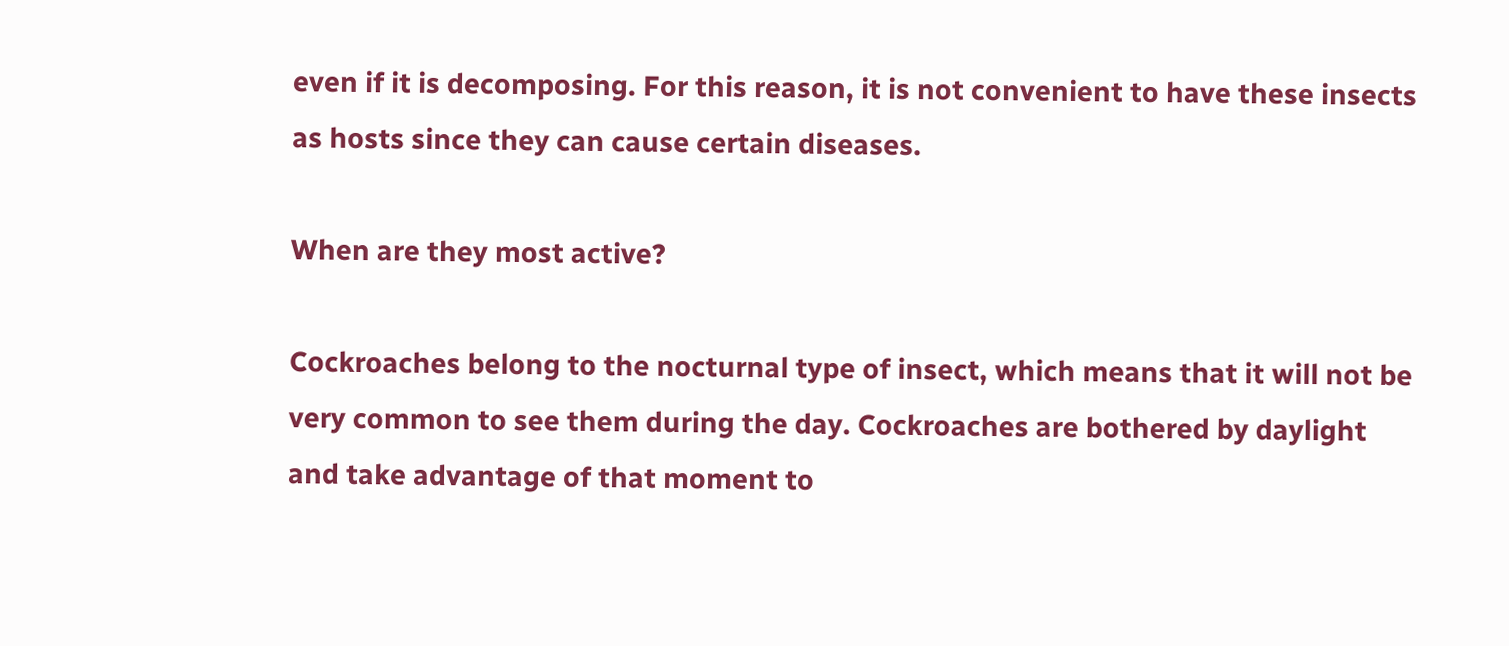even if it is decomposing. For this reason, it is not convenient to have these insects as hosts since they can cause certain diseases.

When are they most active?

Cockroaches belong to the nocturnal type of insect, which means that it will not be very common to see them during the day. Cockroaches are bothered by daylight and take advantage of that moment to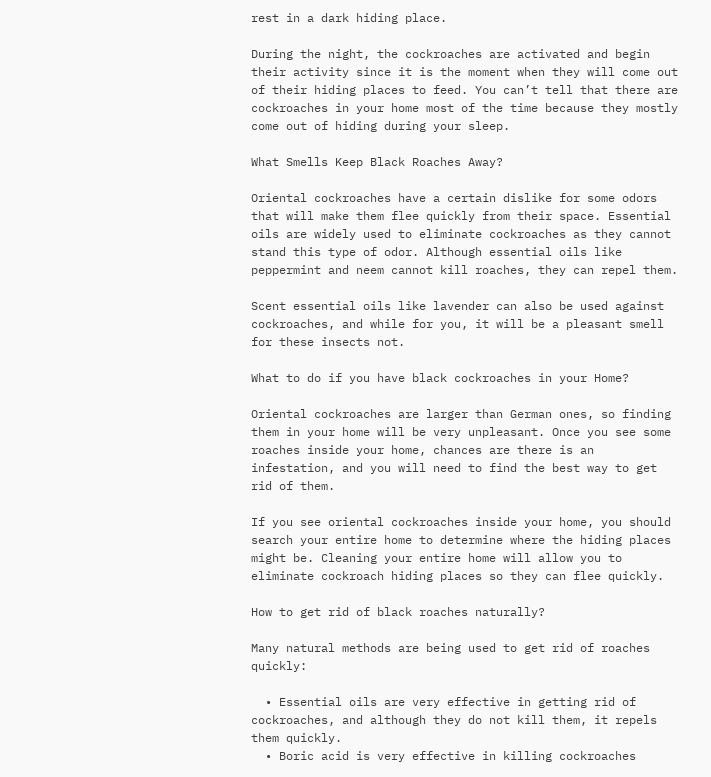rest in a dark hiding place.

During the night, the cockroaches are activated and begin their activity since it is the moment when they will come out of their hiding places to feed. You can’t tell that there are cockroaches in your home most of the time because they mostly come out of hiding during your sleep.

What Smells Keep Black Roaches Away?

Oriental cockroaches have a certain dislike for some odors that will make them flee quickly from their space. Essential oils are widely used to eliminate cockroaches as they cannot stand this type of odor. Although essential oils like peppermint and neem cannot kill roaches, they can repel them.

Scent essential oils like lavender can also be used against cockroaches, and while for you, it will be a pleasant smell for these insects not.

What to do if you have black cockroaches in your Home?

Oriental cockroaches are larger than German ones, so finding them in your home will be very unpleasant. Once you see some roaches inside your home, chances are there is an infestation, and you will need to find the best way to get rid of them.

If you see oriental cockroaches inside your home, you should search your entire home to determine where the hiding places might be. Cleaning your entire home will allow you to eliminate cockroach hiding places so they can flee quickly.

How to get rid of black roaches naturally?

Many natural methods are being used to get rid of roaches quickly:

  • Essential oils are very effective in getting rid of cockroaches, and although they do not kill them, it repels them quickly.
  • Boric acid is very effective in killing cockroaches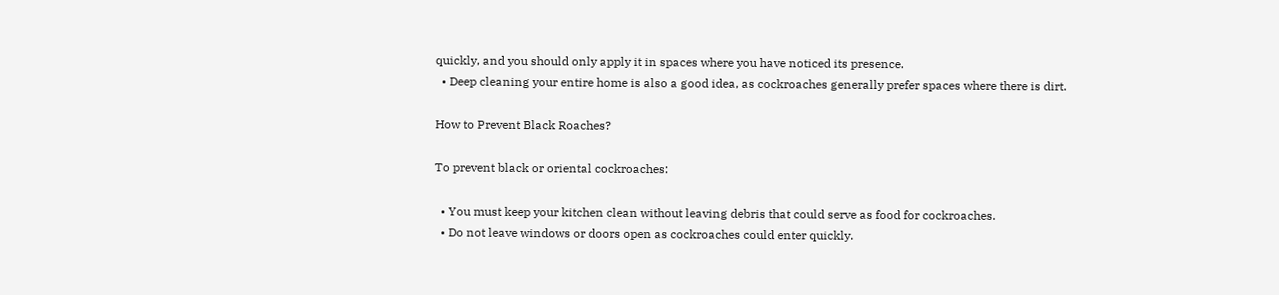quickly, and you should only apply it in spaces where you have noticed its presence.
  • Deep cleaning your entire home is also a good idea, as cockroaches generally prefer spaces where there is dirt.

How to Prevent Black Roaches?

To prevent black or oriental cockroaches:

  • You must keep your kitchen clean without leaving debris that could serve as food for cockroaches.
  • Do not leave windows or doors open as cockroaches could enter quickly.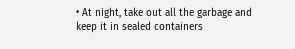• At night, take out all the garbage and keep it in sealed containers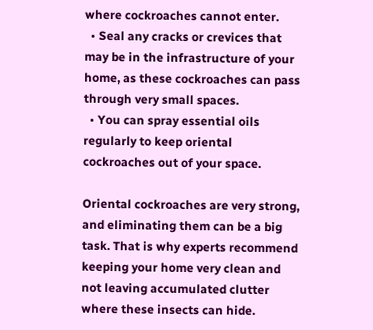where cockroaches cannot enter.
  • Seal any cracks or crevices that may be in the infrastructure of your home, as these cockroaches can pass through very small spaces.
  • You can spray essential oils regularly to keep oriental cockroaches out of your space.

Oriental cockroaches are very strong, and eliminating them can be a big task. That is why experts recommend keeping your home very clean and not leaving accumulated clutter where these insects can hide.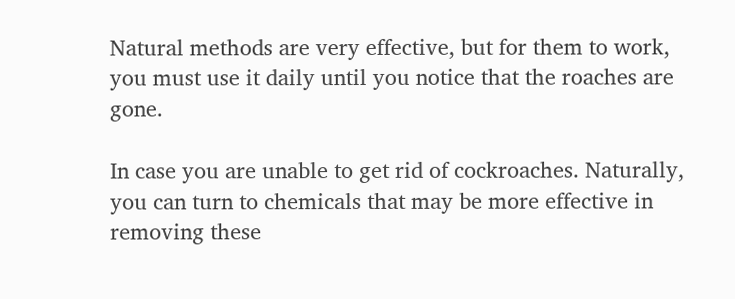Natural methods are very effective, but for them to work, you must use it daily until you notice that the roaches are gone.

In case you are unable to get rid of cockroaches. Naturally, you can turn to chemicals that may be more effective in removing these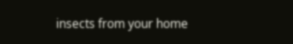insects from your home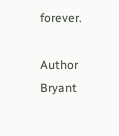forever.

Author Bryant